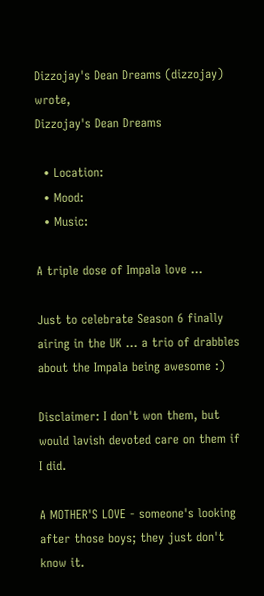Dizzojay's Dean Dreams (dizzojay) wrote,
Dizzojay's Dean Dreams

  • Location:
  • Mood:
  • Music:

A triple dose of Impala love ...

Just to celebrate Season 6 finally airing in the UK ... a trio of drabbles about the Impala being awesome :)

Disclaimer: I don't won them, but would lavish devoted care on them if I did.

A MOTHER'S LOVE - someone's looking after those boys; they just don't know it.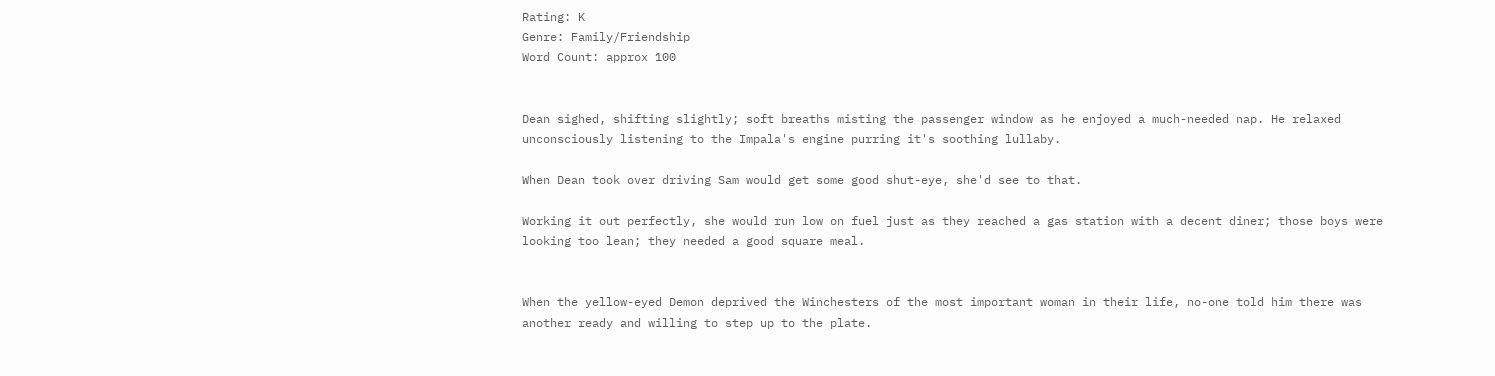Rating: K
Genre: Family/Friendship
Word Count: approx 100


Dean sighed, shifting slightly; soft breaths misting the passenger window as he enjoyed a much-needed nap. He relaxed unconsciously listening to the Impala's engine purring it's soothing lullaby.

When Dean took over driving Sam would get some good shut-eye, she'd see to that.

Working it out perfectly, she would run low on fuel just as they reached a gas station with a decent diner; those boys were looking too lean; they needed a good square meal.


When the yellow-eyed Demon deprived the Winchesters of the most important woman in their life, no-one told him there was another ready and willing to step up to the plate.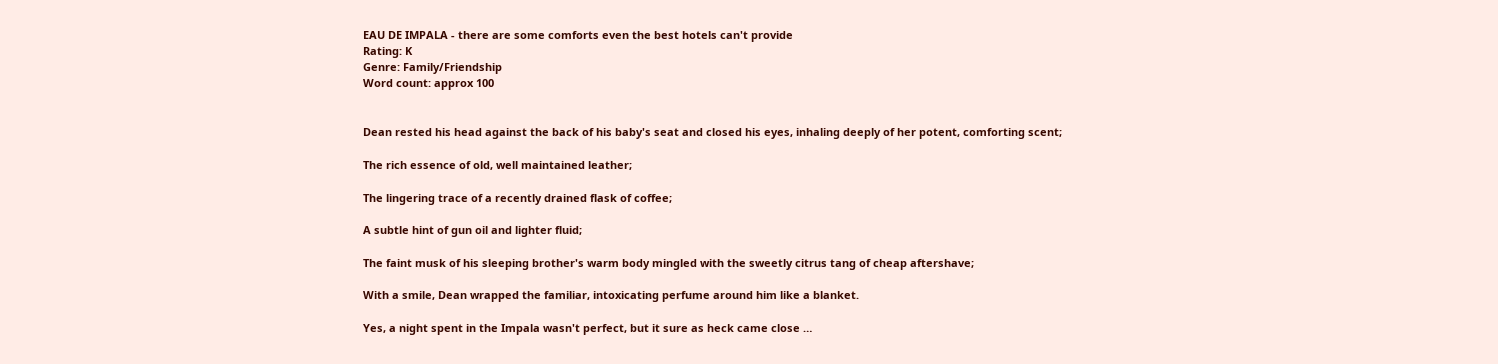EAU DE IMPALA - there are some comforts even the best hotels can't provide
Rating: K
Genre: Family/Friendship
Word count: approx 100


Dean rested his head against the back of his baby's seat and closed his eyes, inhaling deeply of her potent, comforting scent;

The rich essence of old, well maintained leather;

The lingering trace of a recently drained flask of coffee;

A subtle hint of gun oil and lighter fluid;

The faint musk of his sleeping brother's warm body mingled with the sweetly citrus tang of cheap aftershave;

With a smile, Dean wrapped the familiar, intoxicating perfume around him like a blanket.

Yes, a night spent in the Impala wasn't perfect, but it sure as heck came close …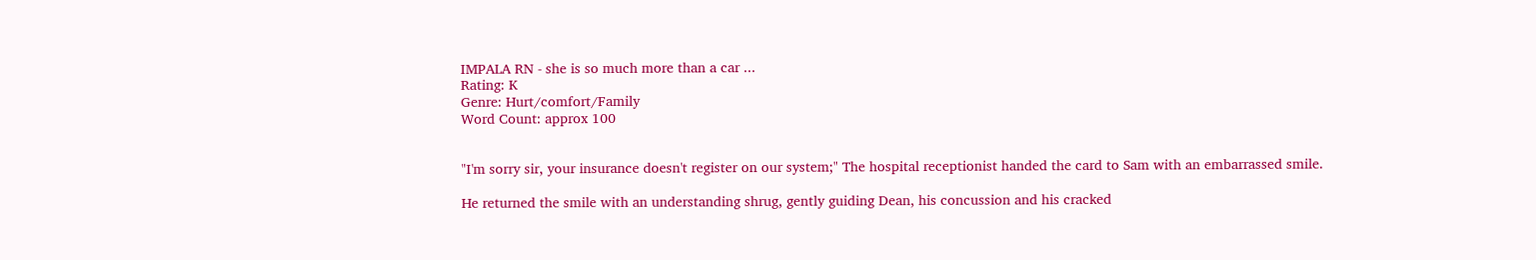IMPALA RN - she is so much more than a car ...
Rating: K
Genre: Hurt/comfort/Family
Word Count: approx 100


"I'm sorry sir, your insurance doesn't register on our system;" The hospital receptionist handed the card to Sam with an embarrassed smile.

He returned the smile with an understanding shrug, gently guiding Dean, his concussion and his cracked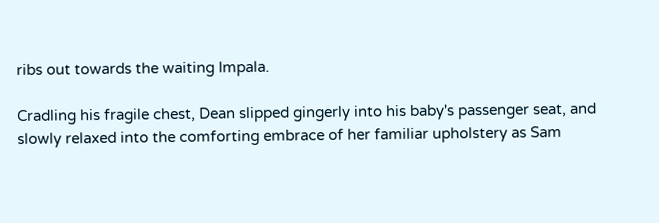ribs out towards the waiting Impala.

Cradling his fragile chest, Dean slipped gingerly into his baby's passenger seat, and slowly relaxed into the comforting embrace of her familiar upholstery as Sam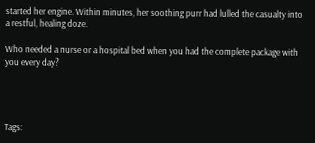started her engine. Within minutes, her soothing purr had lulled the casualty into a restful, healing doze.

Who needed a nurse or a hospital bed when you had the complete package with you every day?




Tags: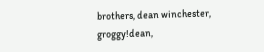brothers, dean winchester, groggy!dean,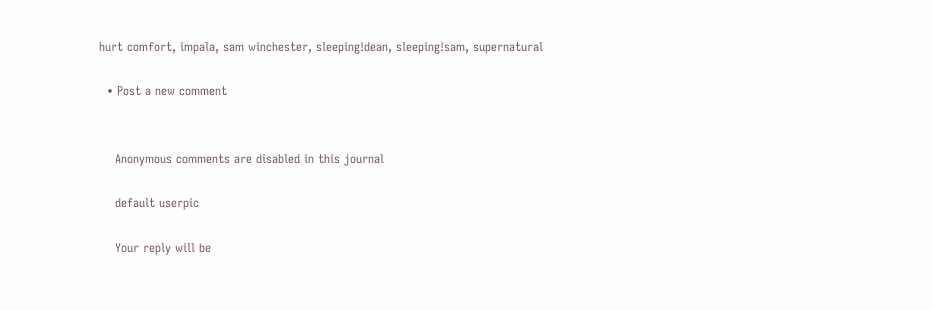hurt comfort, impala, sam winchester, sleeping!dean, sleeping!sam, supernatural

  • Post a new comment


    Anonymous comments are disabled in this journal

    default userpic

    Your reply will be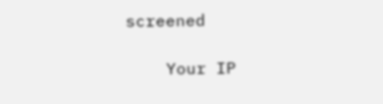screened

    Your IP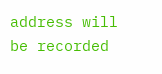address will be recorded